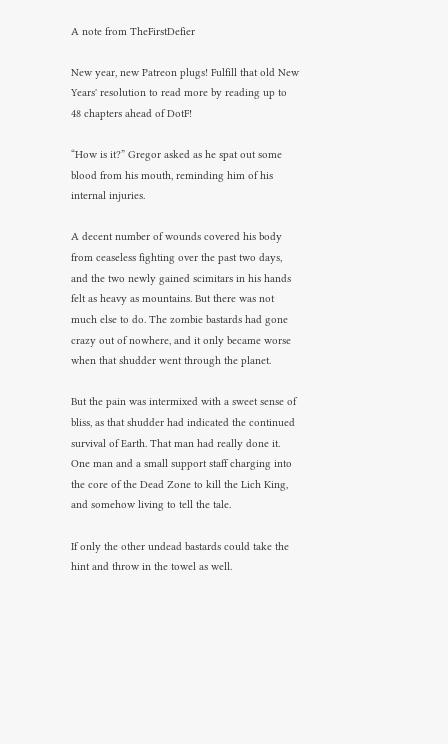A note from TheFirstDefier

New year, new Patreon plugs! Fulfill that old New Years' resolution to read more by reading up to 48 chapters ahead of DotF!

“How is it?” Gregor asked as he spat out some blood from his mouth, reminding him of his internal injuries.

A decent number of wounds covered his body from ceaseless fighting over the past two days, and the two newly gained scimitars in his hands felt as heavy as mountains. But there was not much else to do. The zombie bastards had gone crazy out of nowhere, and it only became worse when that shudder went through the planet.

But the pain was intermixed with a sweet sense of bliss, as that shudder had indicated the continued survival of Earth. That man had really done it. One man and a small support staff charging into the core of the Dead Zone to kill the Lich King, and somehow living to tell the tale.

If only the other undead bastards could take the hint and throw in the towel as well.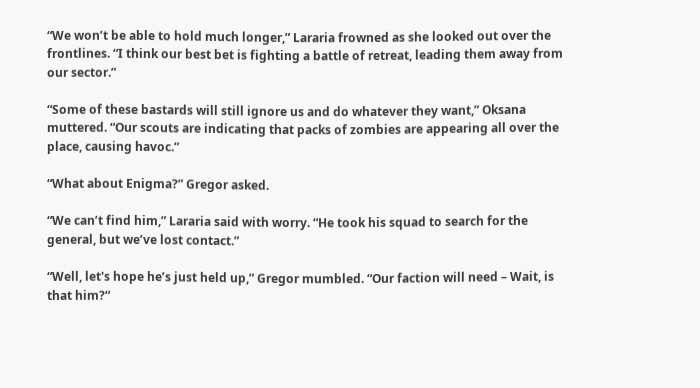“We won’t be able to hold much longer,” Lararia frowned as she looked out over the frontlines. “I think our best bet is fighting a battle of retreat, leading them away from our sector.”

“Some of these bastards will still ignore us and do whatever they want,” Oksana muttered. “Our scouts are indicating that packs of zombies are appearing all over the place, causing havoc.”

“What about Enigma?” Gregor asked.

“We can’t find him,” Lararia said with worry. “He took his squad to search for the general, but we’ve lost contact.”

“Well, let's hope he’s just held up,” Gregor mumbled. “Our faction will need – Wait, is that him?“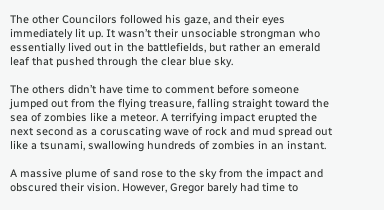The other Councilors followed his gaze, and their eyes immediately lit up. It wasn’t their unsociable strongman who essentially lived out in the battlefields, but rather an emerald leaf that pushed through the clear blue sky.

The others didn’t have time to comment before someone jumped out from the flying treasure, falling straight toward the sea of zombies like a meteor. A terrifying impact erupted the next second as a coruscating wave of rock and mud spread out like a tsunami, swallowing hundreds of zombies in an instant.

A massive plume of sand rose to the sky from the impact and obscured their vision. However, Gregor barely had time to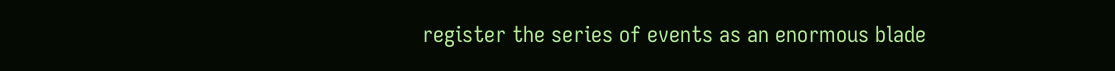register the series of events as an enormous blade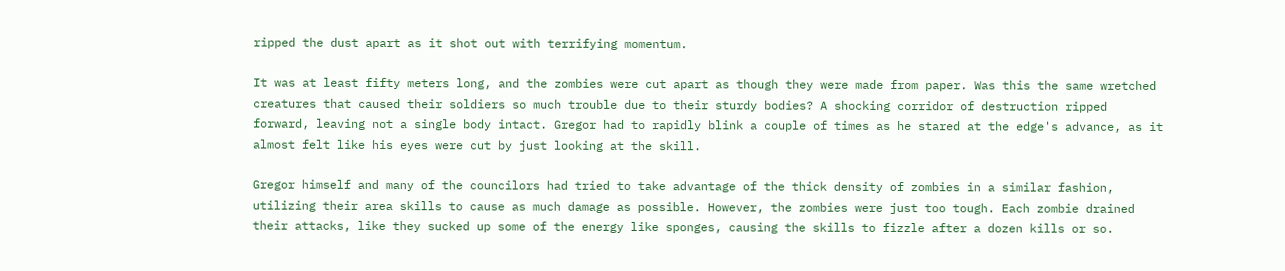ripped the dust apart as it shot out with terrifying momentum.

It was at least fifty meters long, and the zombies were cut apart as though they were made from paper. Was this the same wretched creatures that caused their soldiers so much trouble due to their sturdy bodies? A shocking corridor of destruction ripped forward, leaving not a single body intact. Gregor had to rapidly blink a couple of times as he stared at the edge's advance, as it almost felt like his eyes were cut by just looking at the skill.

Gregor himself and many of the councilors had tried to take advantage of the thick density of zombies in a similar fashion, utilizing their area skills to cause as much damage as possible. However, the zombies were just too tough. Each zombie drained their attacks, like they sucked up some of the energy like sponges, causing the skills to fizzle after a dozen kills or so.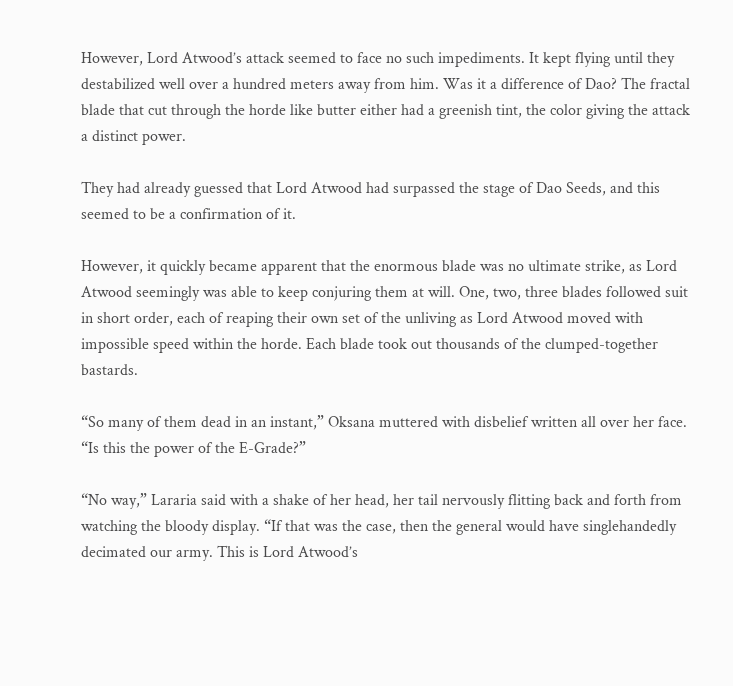However, Lord Atwood’s attack seemed to face no such impediments. It kept flying until they destabilized well over a hundred meters away from him. Was it a difference of Dao? The fractal blade that cut through the horde like butter either had a greenish tint, the color giving the attack a distinct power.

They had already guessed that Lord Atwood had surpassed the stage of Dao Seeds, and this seemed to be a confirmation of it.

However, it quickly became apparent that the enormous blade was no ultimate strike, as Lord Atwood seemingly was able to keep conjuring them at will. One, two, three blades followed suit in short order, each of reaping their own set of the unliving as Lord Atwood moved with impossible speed within the horde. Each blade took out thousands of the clumped-together bastards.

“So many of them dead in an instant,” Oksana muttered with disbelief written all over her face. “Is this the power of the E-Grade?”

“No way,” Lararia said with a shake of her head, her tail nervously flitting back and forth from watching the bloody display. “If that was the case, then the general would have singlehandedly decimated our army. This is Lord Atwood’s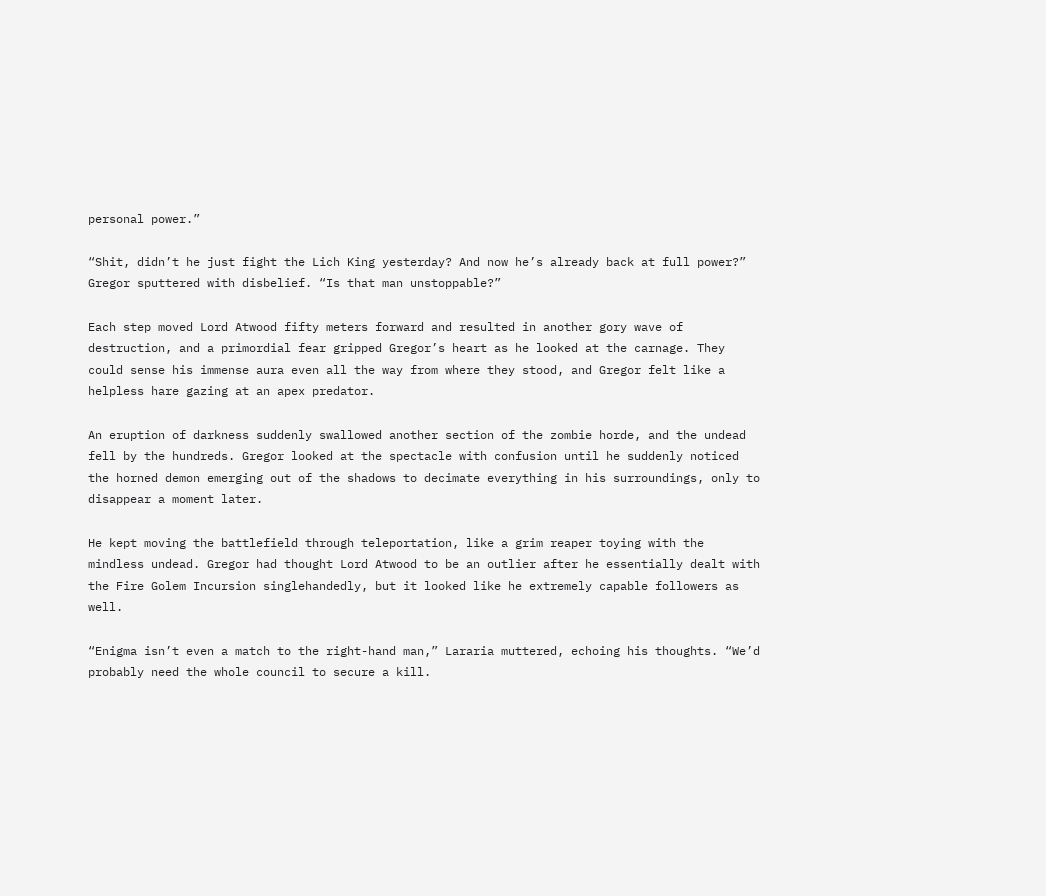personal power.”

“Shit, didn’t he just fight the Lich King yesterday? And now he’s already back at full power?” Gregor sputtered with disbelief. “Is that man unstoppable?”

Each step moved Lord Atwood fifty meters forward and resulted in another gory wave of destruction, and a primordial fear gripped Gregor’s heart as he looked at the carnage. They could sense his immense aura even all the way from where they stood, and Gregor felt like a helpless hare gazing at an apex predator.

An eruption of darkness suddenly swallowed another section of the zombie horde, and the undead fell by the hundreds. Gregor looked at the spectacle with confusion until he suddenly noticed the horned demon emerging out of the shadows to decimate everything in his surroundings, only to disappear a moment later.

He kept moving the battlefield through teleportation, like a grim reaper toying with the mindless undead. Gregor had thought Lord Atwood to be an outlier after he essentially dealt with the Fire Golem Incursion singlehandedly, but it looked like he extremely capable followers as well.

“Enigma isn’t even a match to the right-hand man,” Lararia muttered, echoing his thoughts. “We’d probably need the whole council to secure a kill.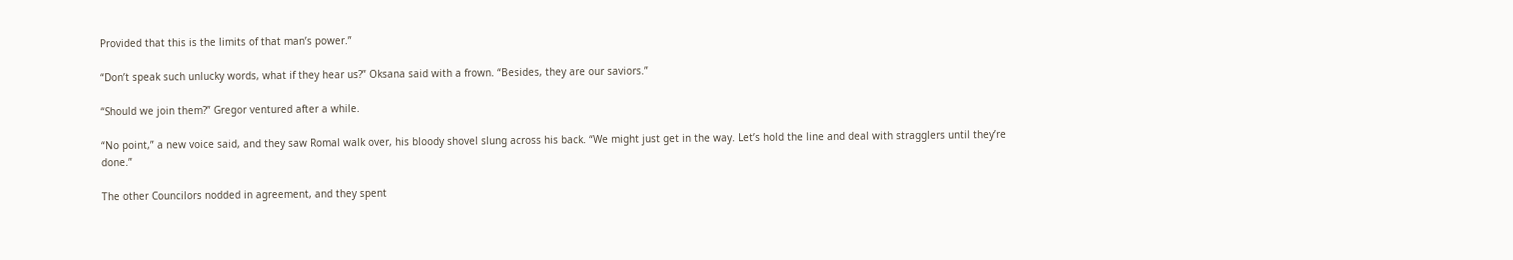Provided that this is the limits of that man’s power.”

“Don’t speak such unlucky words, what if they hear us?” Oksana said with a frown. “Besides, they are our saviors.”

“Should we join them?” Gregor ventured after a while.

“No point,” a new voice said, and they saw Romal walk over, his bloody shovel slung across his back. “We might just get in the way. Let’s hold the line and deal with stragglers until they’re done.”

The other Councilors nodded in agreement, and they spent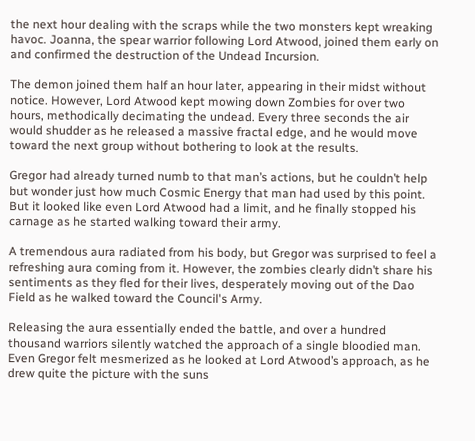the next hour dealing with the scraps while the two monsters kept wreaking havoc. Joanna, the spear warrior following Lord Atwood, joined them early on and confirmed the destruction of the Undead Incursion.

The demon joined them half an hour later, appearing in their midst without notice. However, Lord Atwood kept mowing down Zombies for over two hours, methodically decimating the undead. Every three seconds the air would shudder as he released a massive fractal edge, and he would move toward the next group without bothering to look at the results.

Gregor had already turned numb to that man’s actions, but he couldn’t help but wonder just how much Cosmic Energy that man had used by this point. But it looked like even Lord Atwood had a limit, and he finally stopped his carnage as he started walking toward their army.

A tremendous aura radiated from his body, but Gregor was surprised to feel a refreshing aura coming from it. However, the zombies clearly didn’t share his sentiments as they fled for their lives, desperately moving out of the Dao Field as he walked toward the Council's Army.

Releasing the aura essentially ended the battle, and over a hundred thousand warriors silently watched the approach of a single bloodied man. Even Gregor felt mesmerized as he looked at Lord Atwood’s approach, as he drew quite the picture with the suns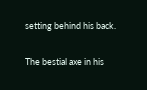setting behind his back.

The bestial axe in his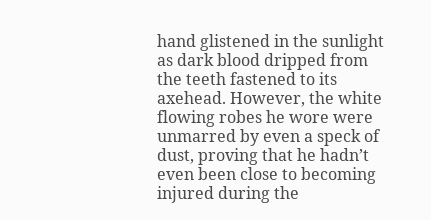hand glistened in the sunlight as dark blood dripped from the teeth fastened to its axehead. However, the white flowing robes he wore were unmarred by even a speck of dust, proving that he hadn’t even been close to becoming injured during the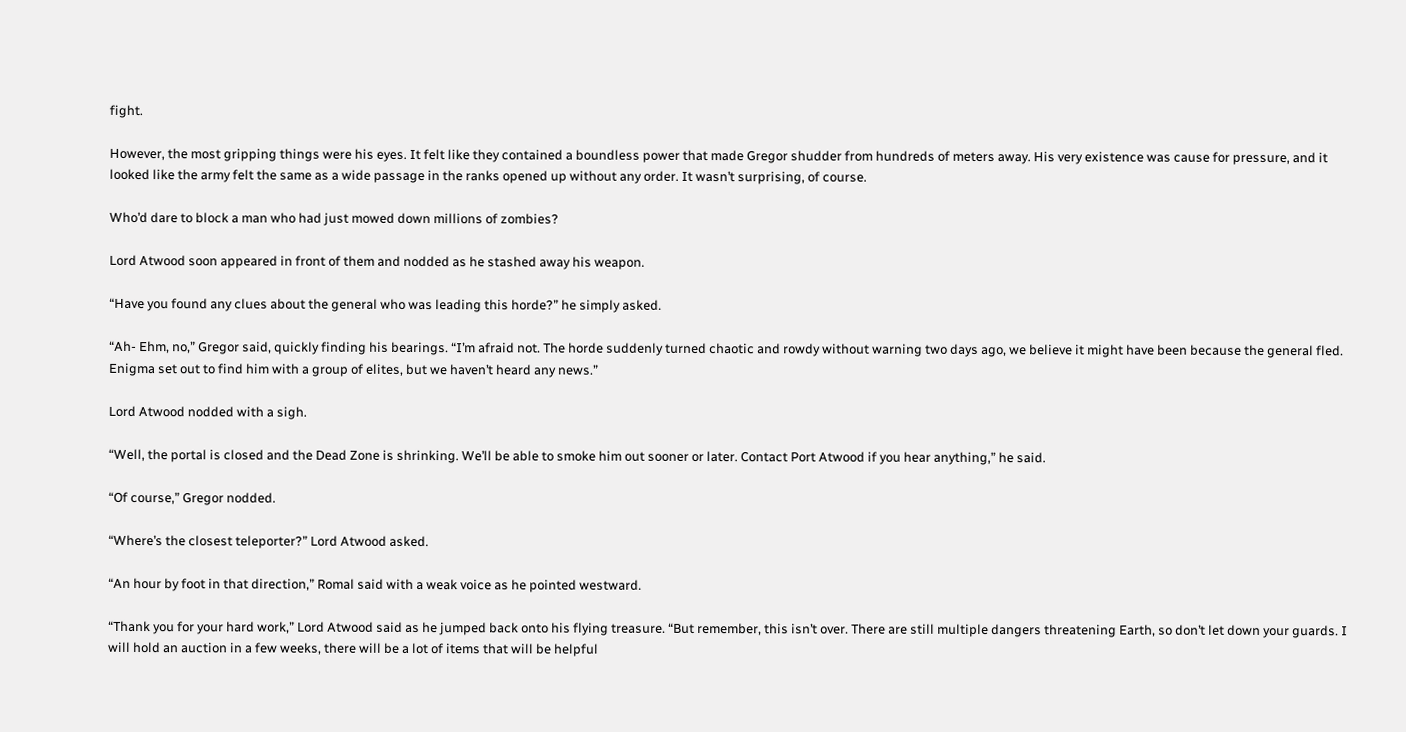fight.

However, the most gripping things were his eyes. It felt like they contained a boundless power that made Gregor shudder from hundreds of meters away. His very existence was cause for pressure, and it looked like the army felt the same as a wide passage in the ranks opened up without any order. It wasn’t surprising, of course.

Who’d dare to block a man who had just mowed down millions of zombies?

Lord Atwood soon appeared in front of them and nodded as he stashed away his weapon.

“Have you found any clues about the general who was leading this horde?” he simply asked.

“Ah- Ehm, no,” Gregor said, quickly finding his bearings. “I’m afraid not. The horde suddenly turned chaotic and rowdy without warning two days ago, we believe it might have been because the general fled. Enigma set out to find him with a group of elites, but we haven’t heard any news.”

Lord Atwood nodded with a sigh.

“Well, the portal is closed and the Dead Zone is shrinking. We’ll be able to smoke him out sooner or later. Contact Port Atwood if you hear anything,” he said.

“Of course,” Gregor nodded.

“Where’s the closest teleporter?” Lord Atwood asked.

“An hour by foot in that direction,” Romal said with a weak voice as he pointed westward.

“Thank you for your hard work,” Lord Atwood said as he jumped back onto his flying treasure. “But remember, this isn’t over. There are still multiple dangers threatening Earth, so don’t let down your guards. I will hold an auction in a few weeks, there will be a lot of items that will be helpful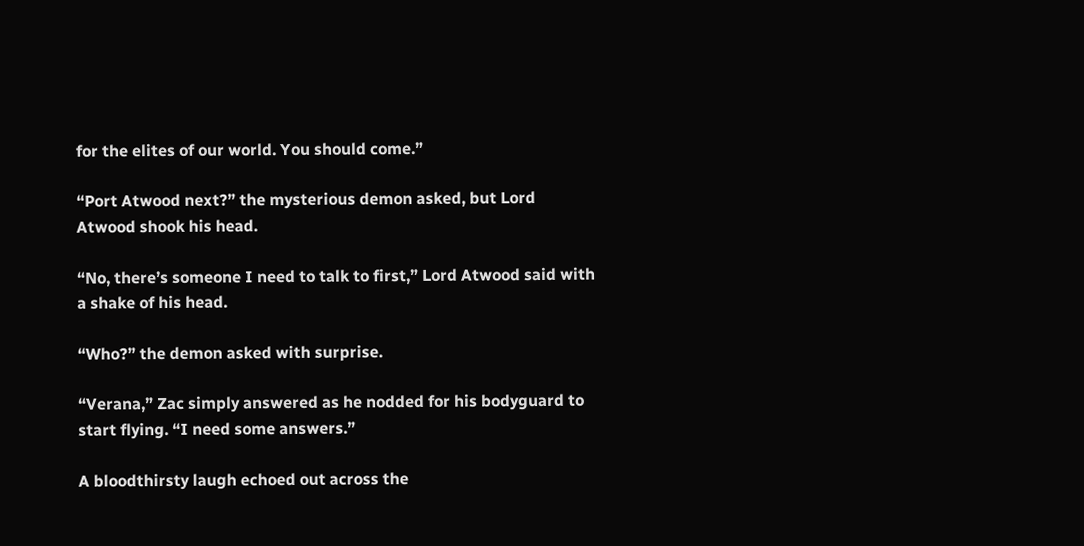for the elites of our world. You should come.”

“Port Atwood next?” the mysterious demon asked, but Lord Atwood shook his head.

“No, there’s someone I need to talk to first,” Lord Atwood said with a shake of his head.

“Who?” the demon asked with surprise.

“Verana,” Zac simply answered as he nodded for his bodyguard to start flying. “I need some answers.”

A bloodthirsty laugh echoed out across the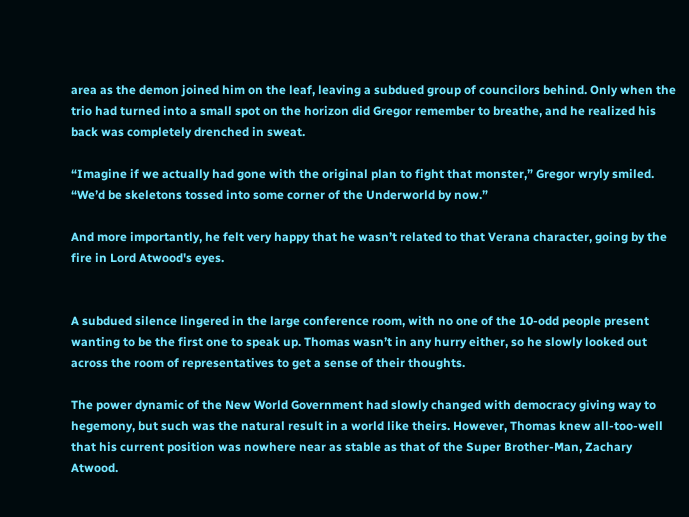area as the demon joined him on the leaf, leaving a subdued group of councilors behind. Only when the trio had turned into a small spot on the horizon did Gregor remember to breathe, and he realized his back was completely drenched in sweat.

“Imagine if we actually had gone with the original plan to fight that monster,” Gregor wryly smiled. “We’d be skeletons tossed into some corner of the Underworld by now.”

And more importantly, he felt very happy that he wasn’t related to that Verana character, going by the fire in Lord Atwood's eyes.


A subdued silence lingered in the large conference room, with no one of the 10-odd people present wanting to be the first one to speak up. Thomas wasn’t in any hurry either, so he slowly looked out across the room of representatives to get a sense of their thoughts.

The power dynamic of the New World Government had slowly changed with democracy giving way to hegemony, but such was the natural result in a world like theirs. However, Thomas knew all-too-well that his current position was nowhere near as stable as that of the Super Brother-Man, Zachary Atwood.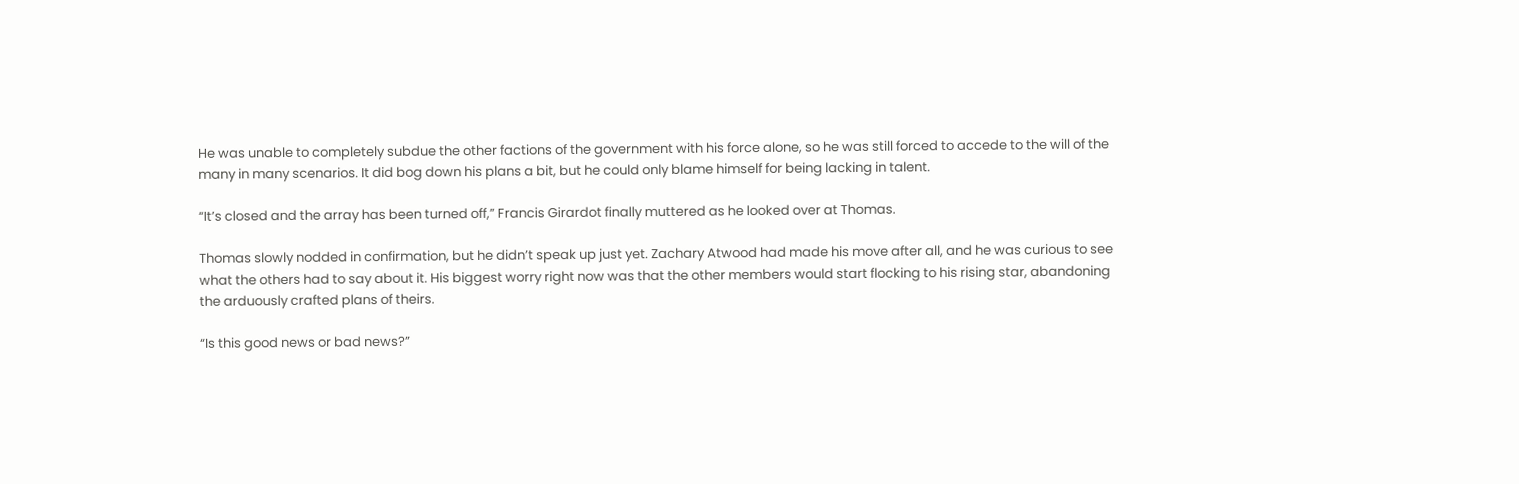He was unable to completely subdue the other factions of the government with his force alone, so he was still forced to accede to the will of the many in many scenarios. It did bog down his plans a bit, but he could only blame himself for being lacking in talent.

“It’s closed and the array has been turned off,” Francis Girardot finally muttered as he looked over at Thomas.

Thomas slowly nodded in confirmation, but he didn’t speak up just yet. Zachary Atwood had made his move after all, and he was curious to see what the others had to say about it. His biggest worry right now was that the other members would start flocking to his rising star, abandoning the arduously crafted plans of theirs.

“Is this good news or bad news?”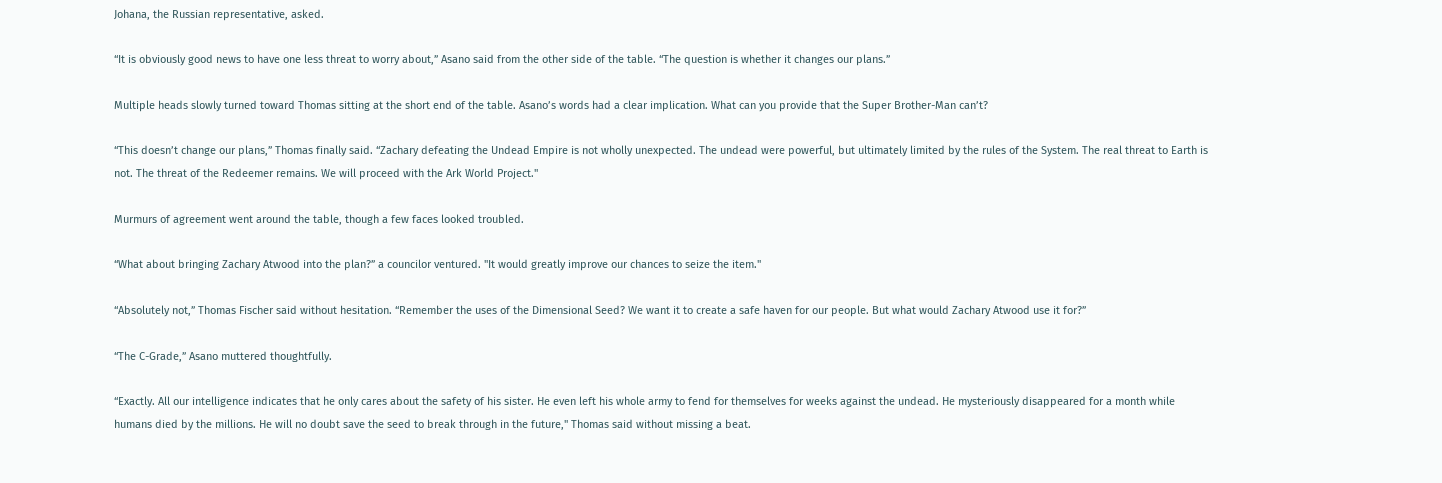Johana, the Russian representative, asked.

“It is obviously good news to have one less threat to worry about,” Asano said from the other side of the table. “The question is whether it changes our plans.”

Multiple heads slowly turned toward Thomas sitting at the short end of the table. Asano’s words had a clear implication. What can you provide that the Super Brother-Man can’t?

“This doesn’t change our plans,” Thomas finally said. “Zachary defeating the Undead Empire is not wholly unexpected. The undead were powerful, but ultimately limited by the rules of the System. The real threat to Earth is not. The threat of the Redeemer remains. We will proceed with the Ark World Project."

Murmurs of agreement went around the table, though a few faces looked troubled.

“What about bringing Zachary Atwood into the plan?” a councilor ventured. "It would greatly improve our chances to seize the item."

“Absolutely not,” Thomas Fischer said without hesitation. “Remember the uses of the Dimensional Seed? We want it to create a safe haven for our people. But what would Zachary Atwood use it for?”

“The C-Grade,” Asano muttered thoughtfully.

“Exactly. All our intelligence indicates that he only cares about the safety of his sister. He even left his whole army to fend for themselves for weeks against the undead. He mysteriously disappeared for a month while humans died by the millions. He will no doubt save the seed to break through in the future," Thomas said without missing a beat.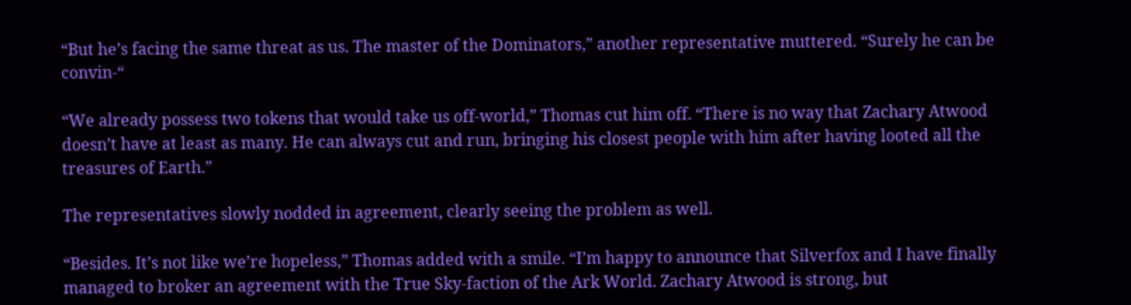“But he’s facing the same threat as us. The master of the Dominators,” another representative muttered. “Surely he can be convin-“

“We already possess two tokens that would take us off-world,” Thomas cut him off. “There is no way that Zachary Atwood doesn’t have at least as many. He can always cut and run, bringing his closest people with him after having looted all the treasures of Earth.”

The representatives slowly nodded in agreement, clearly seeing the problem as well.

“Besides. It’s not like we’re hopeless,” Thomas added with a smile. “I’m happy to announce that Silverfox and I have finally managed to broker an agreement with the True Sky-faction of the Ark World. Zachary Atwood is strong, but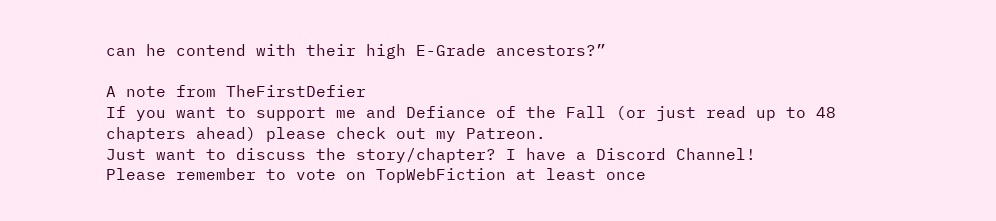can he contend with their high E-Grade ancestors?”

A note from TheFirstDefier
If you want to support me and Defiance of the Fall (or just read up to 48 chapters ahead) please check out my Patreon.
Just want to discuss the story/chapter? I have a Discord Channel!
Please remember to vote on TopWebFiction at least once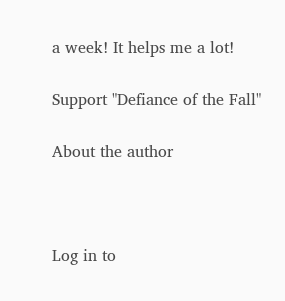a week! It helps me a lot!

Support "Defiance of the Fall"

About the author



Log in to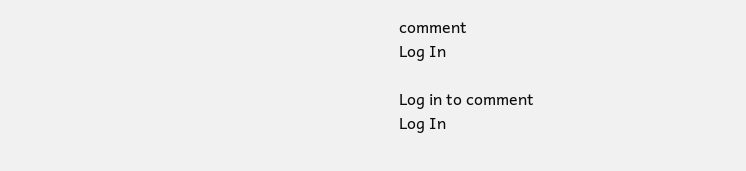comment
Log In

Log in to comment
Log In